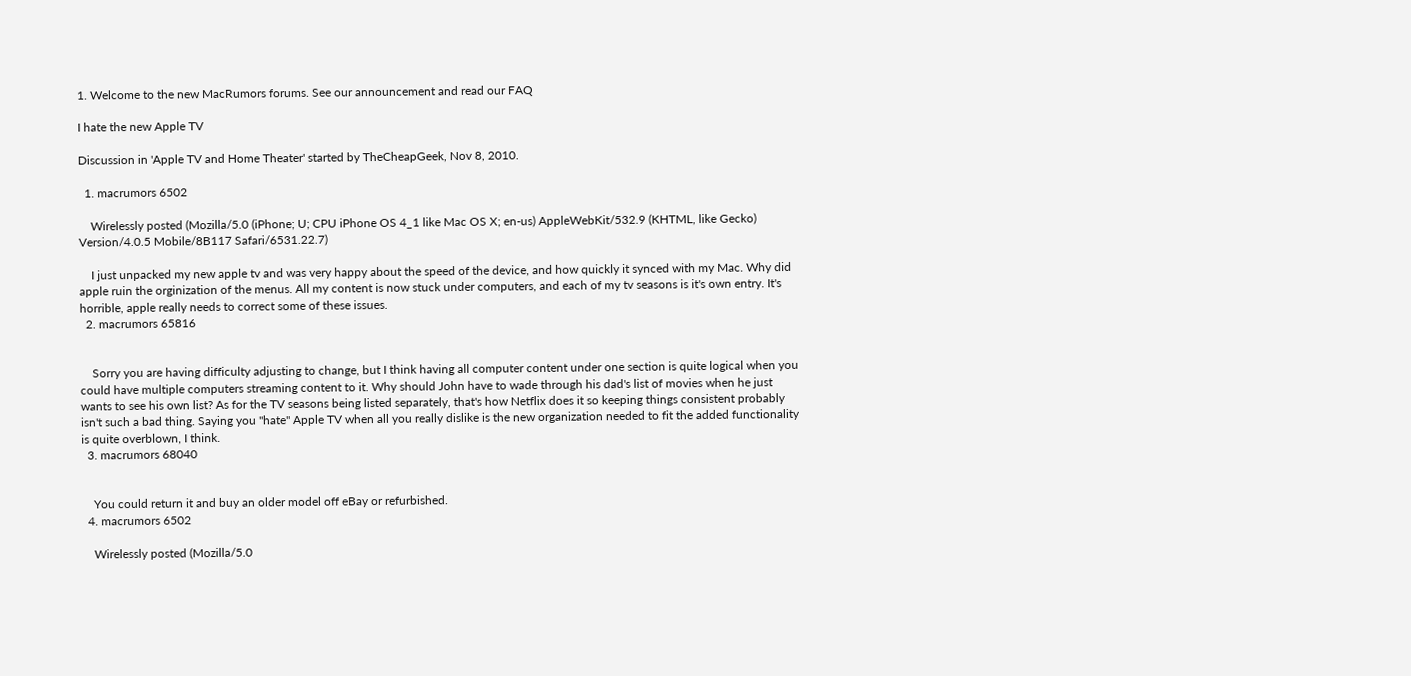1. Welcome to the new MacRumors forums. See our announcement and read our FAQ

I hate the new Apple TV

Discussion in 'Apple TV and Home Theater' started by TheCheapGeek, Nov 8, 2010.

  1. macrumors 6502

    Wirelessly posted (Mozilla/5.0 (iPhone; U; CPU iPhone OS 4_1 like Mac OS X; en-us) AppleWebKit/532.9 (KHTML, like Gecko) Version/4.0.5 Mobile/8B117 Safari/6531.22.7)

    I just unpacked my new apple tv and was very happy about the speed of the device, and how quickly it synced with my Mac. Why did apple ruin the orginization of the menus. All my content is now stuck under computers, and each of my tv seasons is it's own entry. It's horrible, apple really needs to correct some of these issues.
  2. macrumors 65816


    Sorry you are having difficulty adjusting to change, but I think having all computer content under one section is quite logical when you could have multiple computers streaming content to it. Why should John have to wade through his dad's list of movies when he just wants to see his own list? As for the TV seasons being listed separately, that's how Netflix does it so keeping things consistent probably isn't such a bad thing. Saying you "hate" Apple TV when all you really dislike is the new organization needed to fit the added functionality is quite overblown, I think.
  3. macrumors 68040


    You could return it and buy an older model off eBay or refurbished.
  4. macrumors 6502

    Wirelessly posted (Mozilla/5.0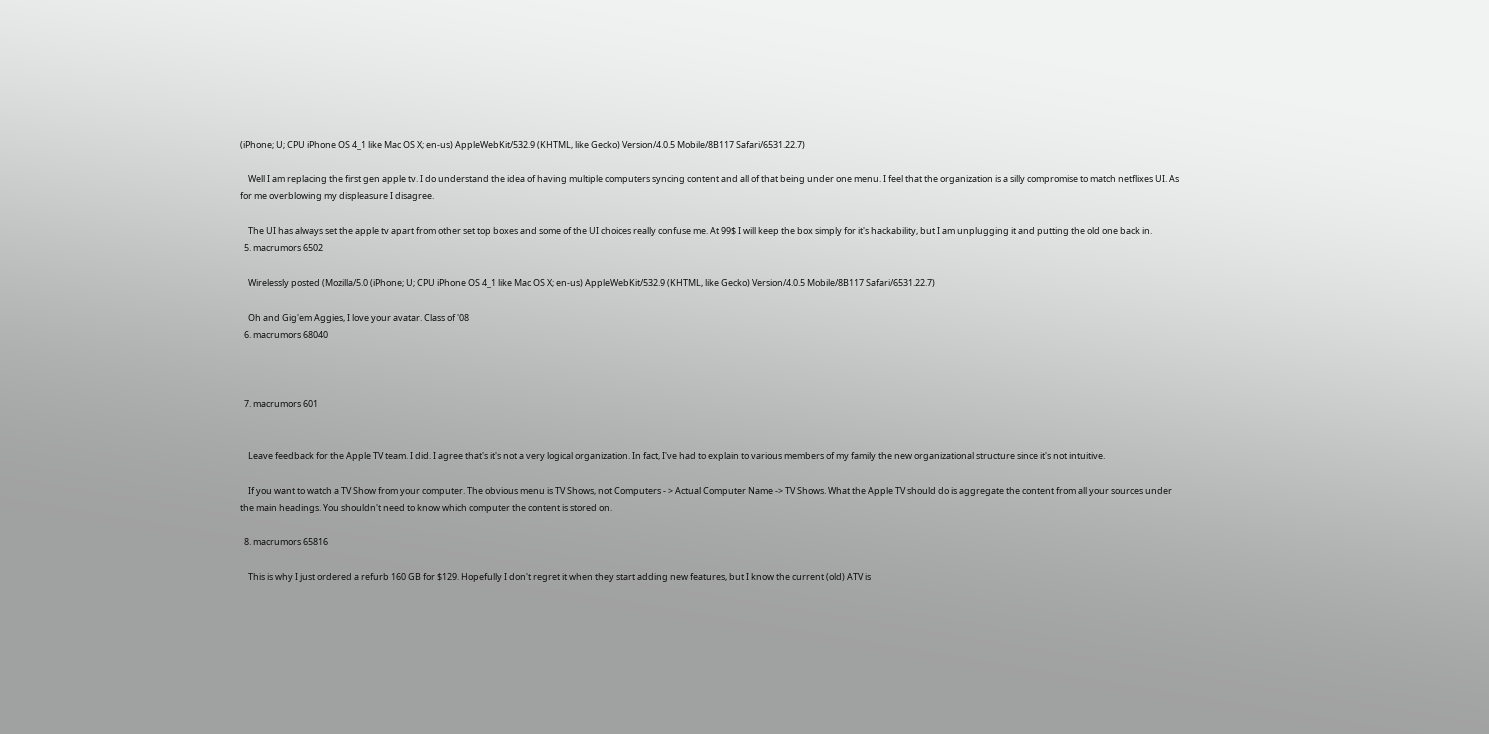(iPhone; U; CPU iPhone OS 4_1 like Mac OS X; en-us) AppleWebKit/532.9 (KHTML, like Gecko) Version/4.0.5 Mobile/8B117 Safari/6531.22.7)

    Well I am replacing the first gen apple tv. I do understand the idea of having multiple computers syncing content and all of that being under one menu. I feel that the organization is a silly compromise to match netflixes UI. As for me overblowing my displeasure I disagree.

    The UI has always set the apple tv apart from other set top boxes and some of the UI choices really confuse me. At 99$ I will keep the box simply for it's hackability, but I am unplugging it and putting the old one back in.
  5. macrumors 6502

    Wirelessly posted (Mozilla/5.0 (iPhone; U; CPU iPhone OS 4_1 like Mac OS X; en-us) AppleWebKit/532.9 (KHTML, like Gecko) Version/4.0.5 Mobile/8B117 Safari/6531.22.7)

    Oh and Gig'em Aggies, I love your avatar. Class of '08
  6. macrumors 68040



  7. macrumors 601


    Leave feedback for the Apple TV team. I did. I agree that's it's not a very logical organization. In fact, I've had to explain to various members of my family the new organizational structure since it's not intuitive.

    If you want to watch a TV Show from your computer. The obvious menu is TV Shows, not Computers - > Actual Computer Name -> TV Shows. What the Apple TV should do is aggregate the content from all your sources under the main headings. You shouldn't need to know which computer the content is stored on.

  8. macrumors 65816

    This is why I just ordered a refurb 160 GB for $129. Hopefully I don't regret it when they start adding new features, but I know the current (old) ATV is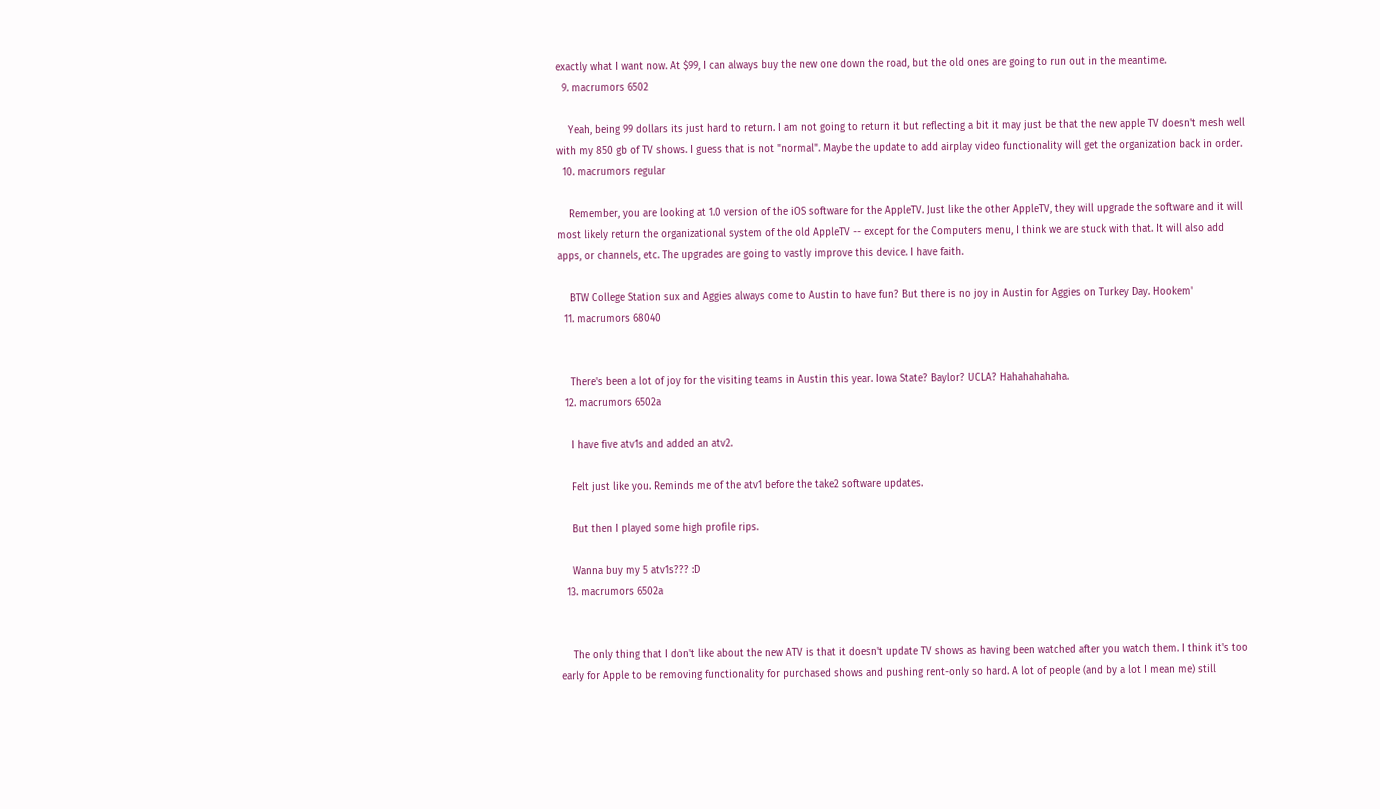exactly what I want now. At $99, I can always buy the new one down the road, but the old ones are going to run out in the meantime.
  9. macrumors 6502

    Yeah, being 99 dollars its just hard to return. I am not going to return it but reflecting a bit it may just be that the new apple TV doesn't mesh well with my 850 gb of TV shows. I guess that is not "normal". Maybe the update to add airplay video functionality will get the organization back in order.
  10. macrumors regular

    Remember, you are looking at 1.0 version of the iOS software for the AppleTV. Just like the other AppleTV, they will upgrade the software and it will most likely return the organizational system of the old AppleTV -- except for the Computers menu, I think we are stuck with that. It will also add apps, or channels, etc. The upgrades are going to vastly improve this device. I have faith.

    BTW College Station sux and Aggies always come to Austin to have fun? But there is no joy in Austin for Aggies on Turkey Day. Hookem'
  11. macrumors 68040


    There's been a lot of joy for the visiting teams in Austin this year. Iowa State? Baylor? UCLA? Hahahahahaha.
  12. macrumors 6502a

    I have five atv1s and added an atv2.

    Felt just like you. Reminds me of the atv1 before the take2 software updates.

    But then I played some high profile rips.

    Wanna buy my 5 atv1s??? :D
  13. macrumors 6502a


    The only thing that I don't like about the new ATV is that it doesn't update TV shows as having been watched after you watch them. I think it's too early for Apple to be removing functionality for purchased shows and pushing rent-only so hard. A lot of people (and by a lot I mean me) still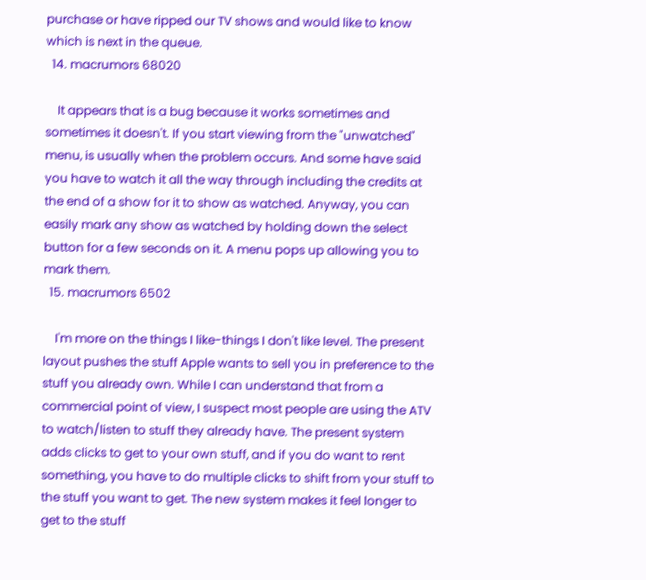purchase or have ripped our TV shows and would like to know which is next in the queue.
  14. macrumors 68020

    It appears that is a bug because it works sometimes and sometimes it doesn't. If you start viewing from the "unwatched" menu, is usually when the problem occurs. And some have said you have to watch it all the way through including the credits at the end of a show for it to show as watched. Anyway, you can easily mark any show as watched by holding down the select button for a few seconds on it. A menu pops up allowing you to mark them.
  15. macrumors 6502

    I'm more on the things I like-things I don't like level. The present layout pushes the stuff Apple wants to sell you in preference to the stuff you already own. While I can understand that from a commercial point of view, I suspect most people are using the ATV to watch/listen to stuff they already have. The present system adds clicks to get to your own stuff, and if you do want to rent something, you have to do multiple clicks to shift from your stuff to the stuff you want to get. The new system makes it feel longer to get to the stuff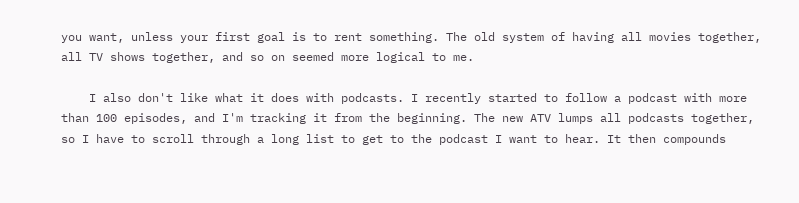you want, unless your first goal is to rent something. The old system of having all movies together, all TV shows together, and so on seemed more logical to me.

    I also don't like what it does with podcasts. I recently started to follow a podcast with more than 100 episodes, and I'm tracking it from the beginning. The new ATV lumps all podcasts together, so I have to scroll through a long list to get to the podcast I want to hear. It then compounds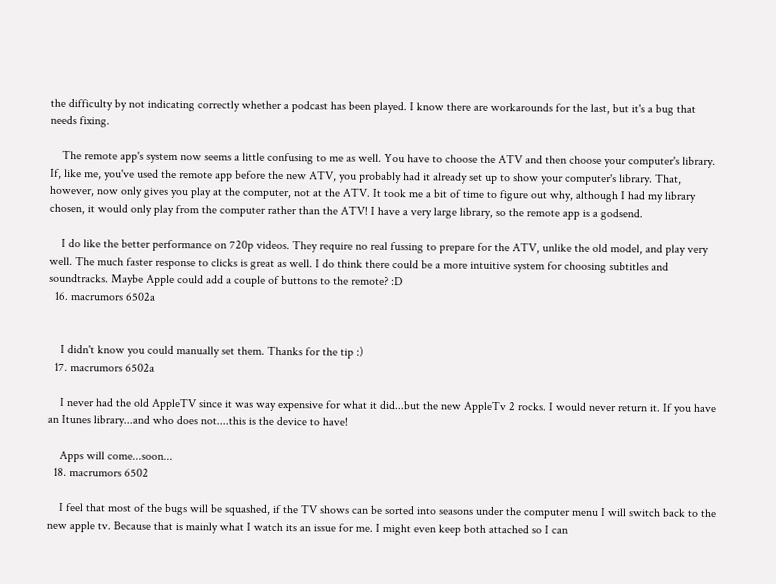the difficulty by not indicating correctly whether a podcast has been played. I know there are workarounds for the last, but it's a bug that needs fixing.

    The remote app's system now seems a little confusing to me as well. You have to choose the ATV and then choose your computer's library. If, like me, you've used the remote app before the new ATV, you probably had it already set up to show your computer's library. That, however, now only gives you play at the computer, not at the ATV. It took me a bit of time to figure out why, although I had my library chosen, it would only play from the computer rather than the ATV! I have a very large library, so the remote app is a godsend.

    I do like the better performance on 720p videos. They require no real fussing to prepare for the ATV, unlike the old model, and play very well. The much faster response to clicks is great as well. I do think there could be a more intuitive system for choosing subtitles and soundtracks. Maybe Apple could add a couple of buttons to the remote? :D
  16. macrumors 6502a


    I didn't know you could manually set them. Thanks for the tip :)
  17. macrumors 6502a

    I never had the old AppleTV since it was way expensive for what it did...but the new AppleTv 2 rocks. I would never return it. If you have an Itunes library...and who does not....this is the device to have!

    Apps will come...soon...
  18. macrumors 6502

    I feel that most of the bugs will be squashed, if the TV shows can be sorted into seasons under the computer menu I will switch back to the new apple tv. Because that is mainly what I watch its an issue for me. I might even keep both attached so I can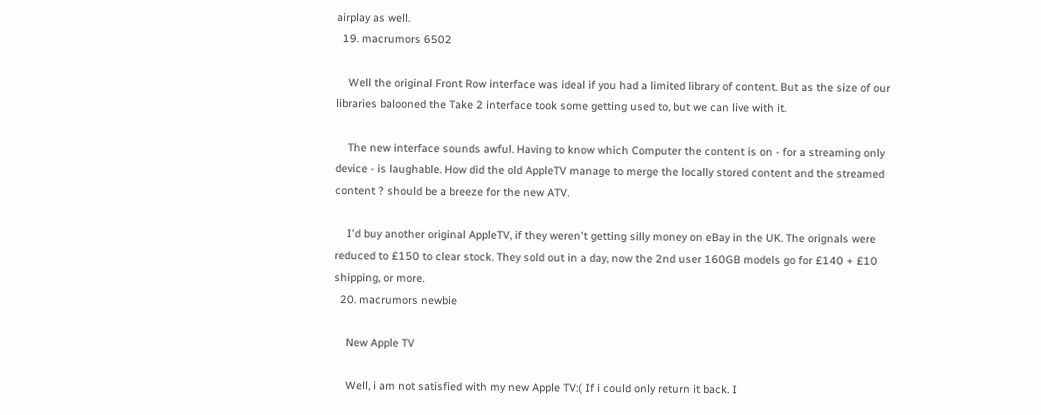airplay as well.
  19. macrumors 6502

    Well the original Front Row interface was ideal if you had a limited library of content. But as the size of our libraries balooned the Take 2 interface took some getting used to, but we can live with it.

    The new interface sounds awful. Having to know which Computer the content is on - for a streaming only device - is laughable. How did the old AppleTV manage to merge the locally stored content and the streamed content ? should be a breeze for the new ATV.

    I'd buy another original AppleTV, if they weren't getting silly money on eBay in the UK. The orignals were reduced to £150 to clear stock. They sold out in a day, now the 2nd user 160GB models go for £140 + £10 shipping, or more.
  20. macrumors newbie

    New Apple TV

    Well, i am not satisfied with my new Apple TV:( If i could only return it back. I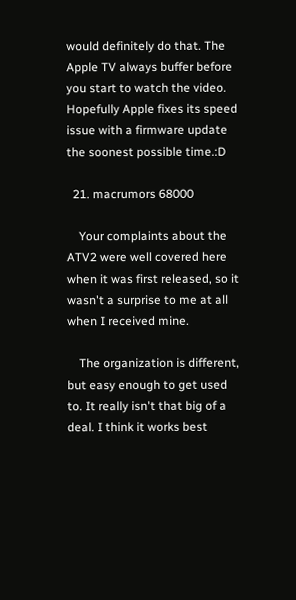would definitely do that. The Apple TV always buffer before you start to watch the video. Hopefully Apple fixes its speed issue with a firmware update the soonest possible time.:D

  21. macrumors 68000

    Your complaints about the ATV2 were well covered here when it was first released, so it wasn't a surprise to me at all when I received mine.

    The organization is different, but easy enough to get used to. It really isn't that big of a deal. I think it works best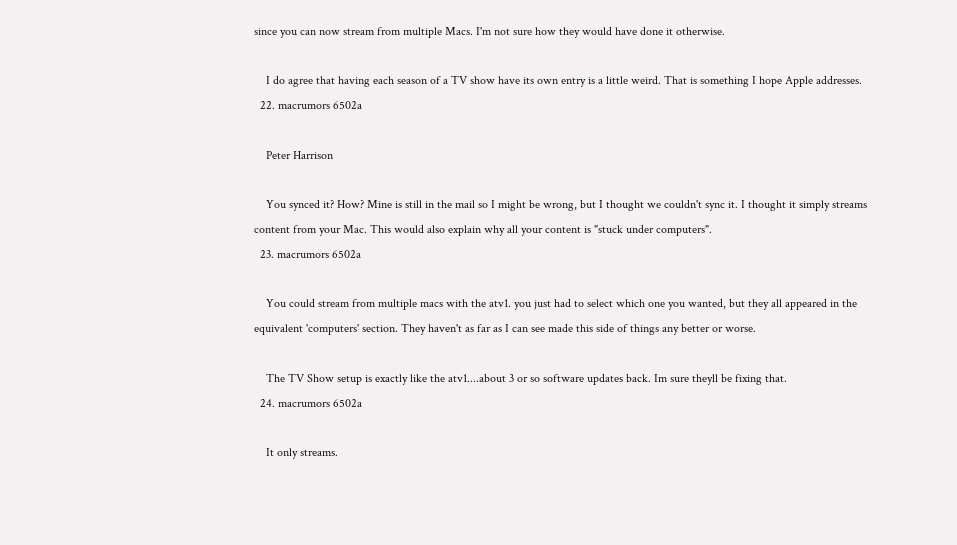since you can now stream from multiple Macs. I'm not sure how they would have done it otherwise.

    I do agree that having each season of a TV show have its own entry is a little weird. That is something I hope Apple addresses.
  22. macrumors 6502a

    Peter Harrison

    You synced it? How? Mine is still in the mail so I might be wrong, but I thought we couldn't sync it. I thought it simply streams content from your Mac. This would also explain why all your content is "stuck under computers".
  23. macrumors 6502a

    You could stream from multiple macs with the atv1. you just had to select which one you wanted, but they all appeared in the equivalent 'computers' section. They haven't as far as I can see made this side of things any better or worse.

    The TV Show setup is exactly like the atv1....about 3 or so software updates back. Im sure theyll be fixing that.
  24. macrumors 6502a

    It only streams.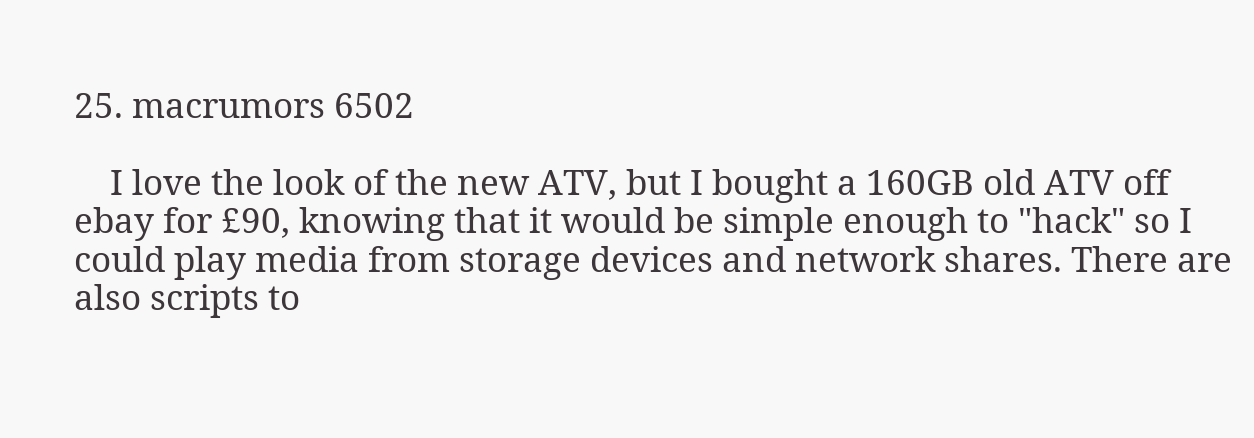25. macrumors 6502

    I love the look of the new ATV, but I bought a 160GB old ATV off ebay for £90, knowing that it would be simple enough to "hack" so I could play media from storage devices and network shares. There are also scripts to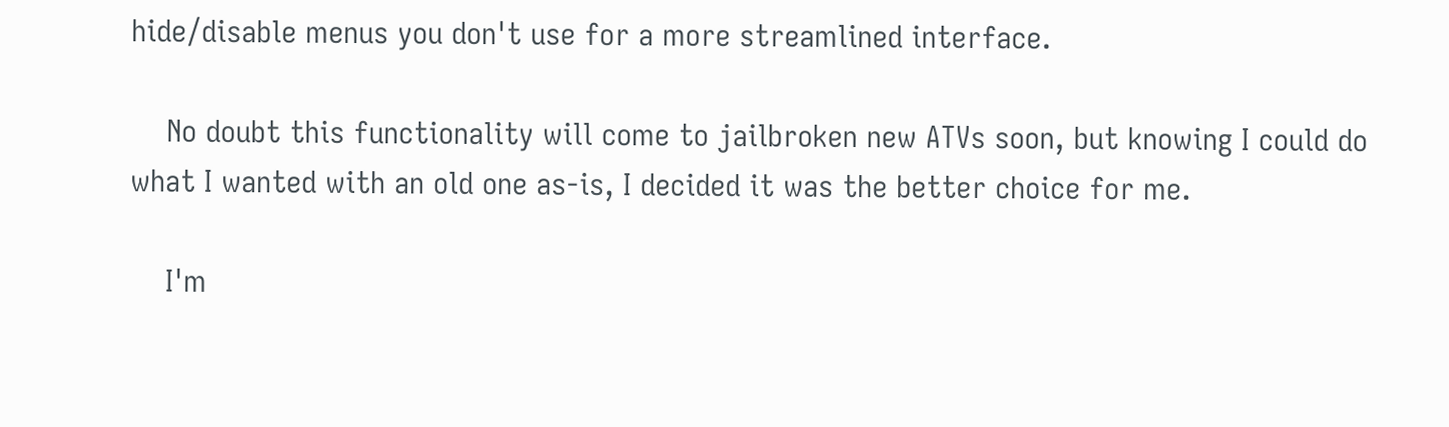hide/disable menus you don't use for a more streamlined interface.

    No doubt this functionality will come to jailbroken new ATVs soon, but knowing I could do what I wanted with an old one as-is, I decided it was the better choice for me.

    I'm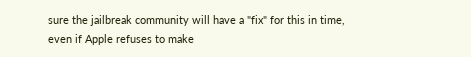sure the jailbreak community will have a "fix" for this in time, even if Apple refuses to make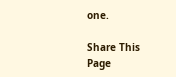one.

Share This Page